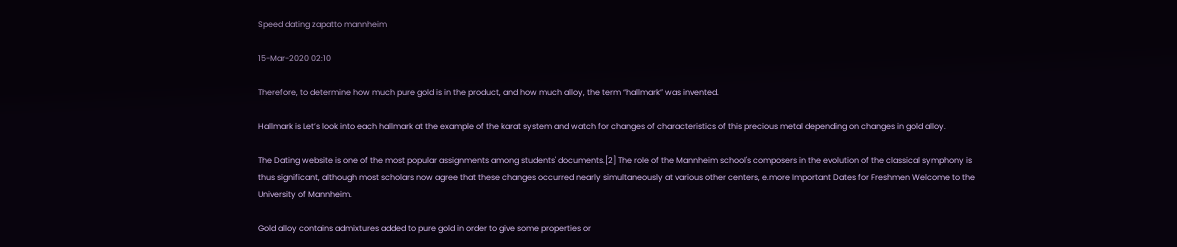Speed dating zapatto mannheim

15-Mar-2020 02:10

Therefore, to determine how much pure gold is in the product, and how much alloy, the term “hallmark” was invented.

Hallmark is Let’s look into each hallmark at the example of the karat system and watch for changes of characteristics of this precious metal depending on changes in gold alloy.

The Dating website is one of the most popular assignments among students' documents.[2] The role of the Mannheim school's composers in the evolution of the classical symphony is thus significant, although most scholars now agree that these changes occurred nearly simultaneously at various other centers, e.more Important Dates for Freshmen Welcome to the University of Mannheim.

Gold alloy contains admixtures added to pure gold in order to give some properties or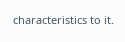characteristics to it.